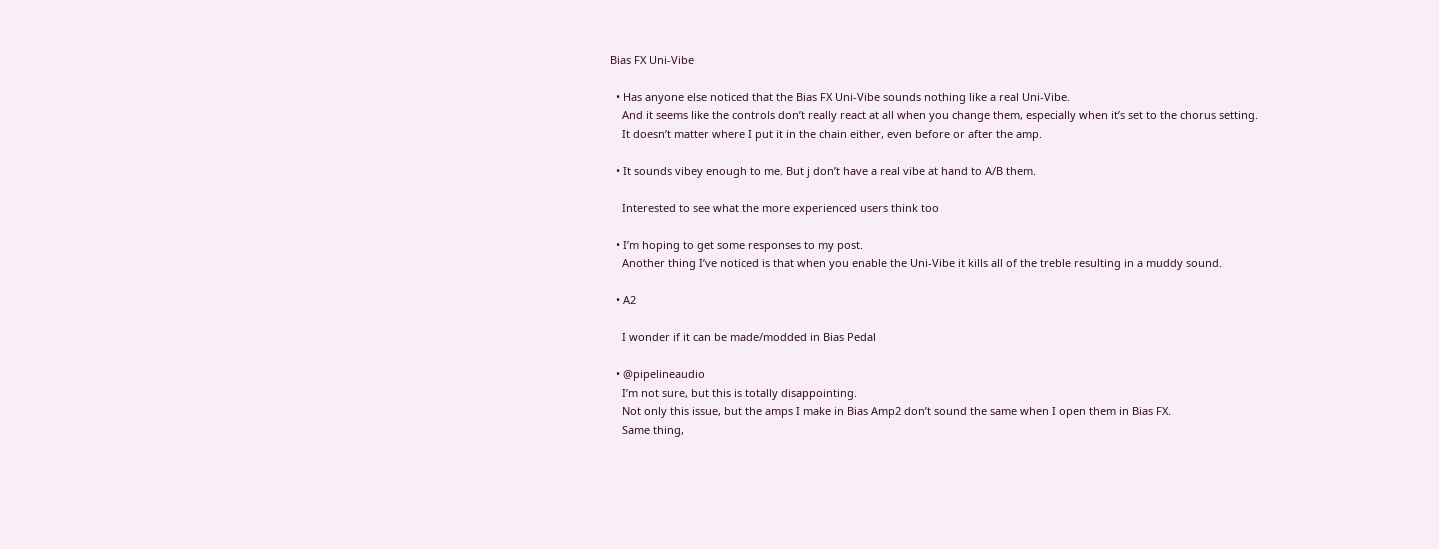Bias FX Uni-Vibe

  • Has anyone else noticed that the Bias FX Uni-Vibe sounds nothing like a real Uni-Vibe.
    And it seems like the controls don’t really react at all when you change them, especially when it’s set to the chorus setting.
    It doesn’t matter where I put it in the chain either, even before or after the amp.

  • It sounds vibey enough to me. But j don’t have a real vibe at hand to A/B them.

    Interested to see what the more experienced users think too

  • I’m hoping to get some responses to my post.
    Another thing I’ve noticed is that when you enable the Uni-Vibe it kills all of the treble resulting in a muddy sound.

  • A2

    I wonder if it can be made/modded in Bias Pedal

  • @pipelineaudio
    I’m not sure, but this is totally disappointing.
    Not only this issue, but the amps I make in Bias Amp2 don’t sound the same when I open them in Bias FX.
    Same thing,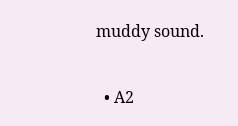muddy sound.

  • A2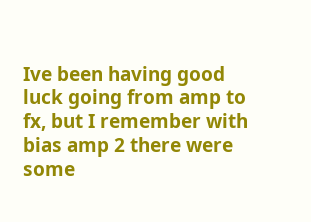Ive been having good luck going from amp to fx, but I remember with bias amp 2 there were some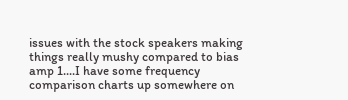issues with the stock speakers making things really mushy compared to bias amp 1....I have some frequency comparison charts up somewhere on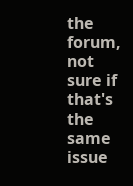the forum, not sure if that's the same issue